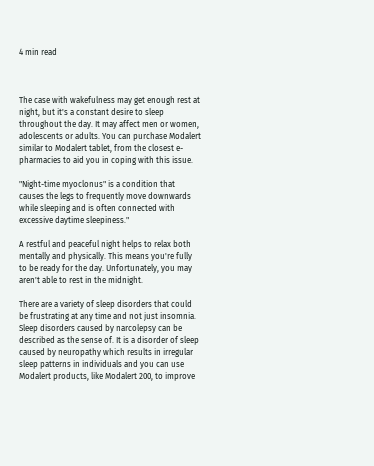4 min read



The case with wakefulness may get enough rest at night, but it's a constant desire to sleep throughout the day. It may affect men or women, adolescents or adults. You can purchase Modalert similar to Modalert tablet, from the closest e-pharmacies to aid you in coping with this issue.

"Night-time myoclonus" is a condition that causes the legs to frequently move downwards while sleeping and is often connected with excessive daytime sleepiness."

A restful and peaceful night helps to relax both mentally and physically. This means you're fully to be ready for the day. Unfortunately, you may aren't able to rest in the midnight.

There are a variety of sleep disorders that could be frustrating at any time and not just insomnia. Sleep disorders caused by narcolepsy can be described as the sense of. It is a disorder of sleep caused by neuropathy which results in irregular sleep patterns in individuals and you can use Modalert products, like Modalert 200, to improve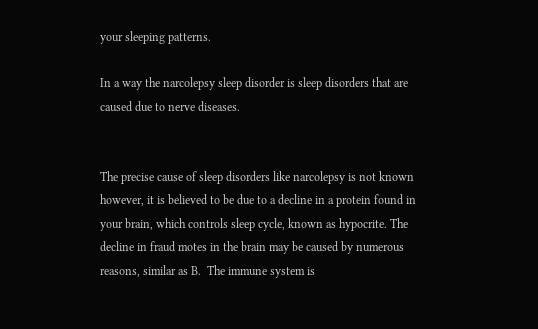your sleeping patterns.

In a way the narcolepsy sleep disorder is sleep disorders that are caused due to nerve diseases.


The precise cause of sleep disorders like narcolepsy is not known however, it is believed to be due to a decline in a protein found in your brain, which controls sleep cycle, known as hypocrite. The decline in fraud motes in the brain may be caused by numerous reasons, similar as B.  The immune system is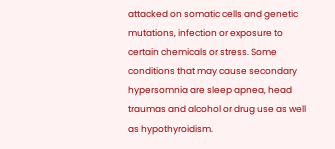attacked on somatic cells and genetic mutations, infection or exposure to certain chemicals or stress. Some conditions that may cause secondary hypersomnia are sleep apnea, head traumas and alcohol or drug use as well as hypothyroidism.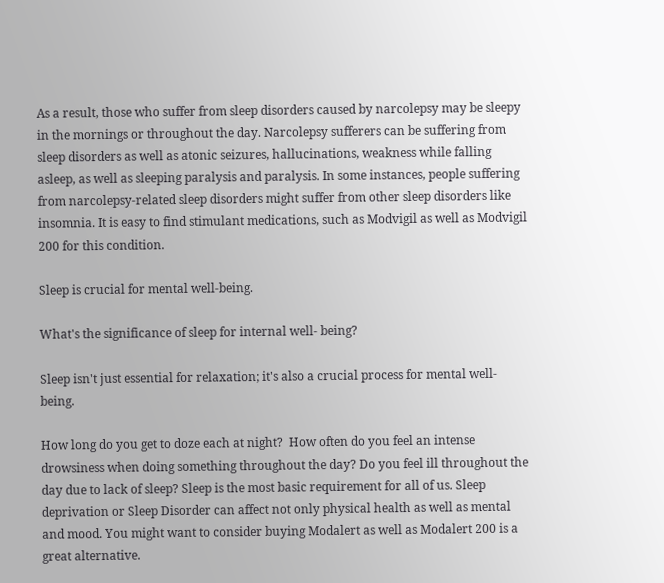As a result, those who suffer from sleep disorders caused by narcolepsy may be sleepy in the mornings or throughout the day. Narcolepsy sufferers can be suffering from sleep disorders as well as atonic seizures, hallucinations, weakness while falling asleep, as well as sleeping paralysis and paralysis. In some instances, people suffering from narcolepsy-related sleep disorders might suffer from other sleep disorders like insomnia. It is easy to find stimulant medications, such as Modvigil as well as Modvigil 200 for this condition.

Sleep is crucial for mental well-being.

What's the significance of sleep for internal well- being?

Sleep isn't just essential for relaxation; it's also a crucial process for mental well-being.

How long do you get to doze each at night?  How often do you feel an intense drowsiness when doing something throughout the day? Do you feel ill throughout the day due to lack of sleep? Sleep is the most basic requirement for all of us. Sleep deprivation or Sleep Disorder can affect not only physical health as well as mental and mood. You might want to consider buying Modalert as well as Modalert 200 is a great alternative.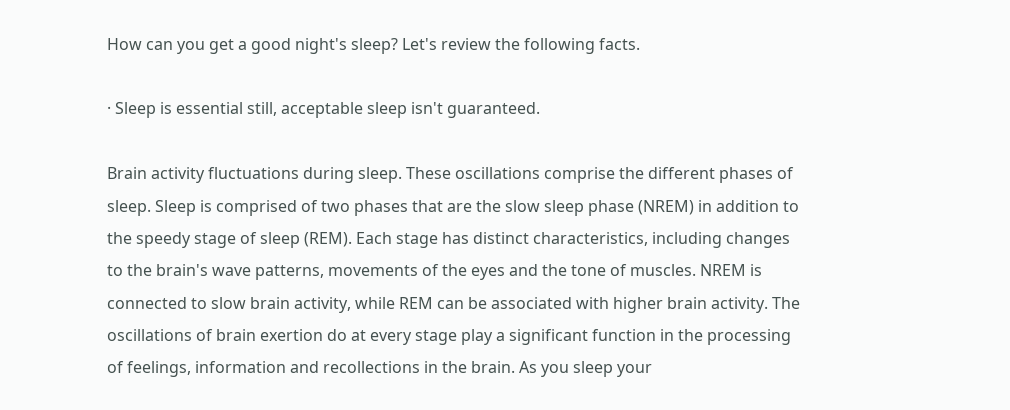How can you get a good night's sleep? Let's review the following facts.

· Sleep is essential still, acceptable sleep isn't guaranteed.

Brain activity fluctuations during sleep. These oscillations comprise the different phases of sleep. Sleep is comprised of two phases that are the slow sleep phase (NREM) in addition to the speedy stage of sleep (REM). Each stage has distinct characteristics, including changes to the brain's wave patterns, movements of the eyes and the tone of muscles. NREM is connected to slow brain activity, while REM can be associated with higher brain activity. The oscillations of brain exertion do at every stage play a significant function in the processing of feelings, information and recollections in the brain. As you sleep your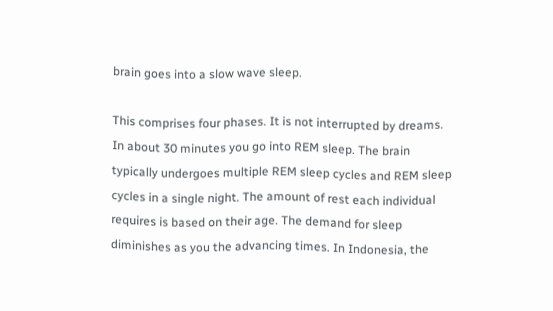brain goes into a slow wave sleep.

This comprises four phases. It is not interrupted by dreams. In about 30 minutes you go into REM sleep. The brain typically undergoes multiple REM sleep cycles and REM sleep cycles in a single night. The amount of rest each individual requires is based on their age. The demand for sleep diminishes as you the advancing times. In Indonesia, the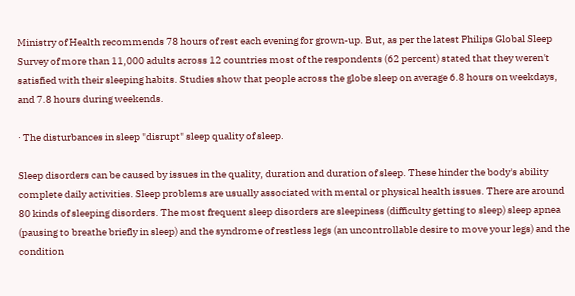Ministry of Health recommends 78 hours of rest each evening for grown-up. But, as per the latest Philips Global Sleep Survey of more than 11,000 adults across 12 countries most of the respondents (62 percent) stated that they weren't satisfied with their sleeping habits. Studies show that people across the globe sleep on average 6.8 hours on weekdays, and 7.8 hours during weekends.

· The disturbances in sleep "disrupt" sleep quality of sleep.

Sleep disorders can be caused by issues in the quality, duration and duration of sleep. These hinder the body's ability complete daily activities. Sleep problems are usually associated with mental or physical health issues. There are around 80 kinds of sleeping disorders. The most frequent sleep disorders are sleepiness (difficulty getting to sleep) sleep apnea (pausing to breathe briefly in sleep) and the syndrome of restless legs (an uncontrollable desire to move your legs) and the condition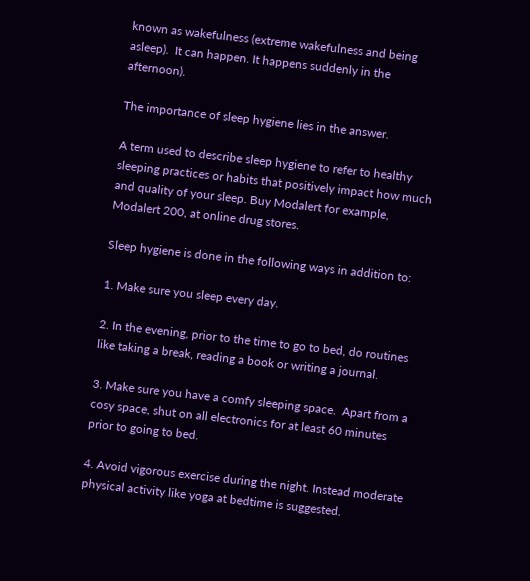known as wakefulness (extreme wakefulness and being asleep).  It can happen. It happens suddenly in the afternoon).

The importance of sleep hygiene lies in the answer.

A term used to describe sleep hygiene to refer to healthy sleeping practices or habits that positively impact how much and quality of your sleep. Buy Modalert for example, Modalert 200, at online drug stores.

Sleep hygiene is done in the following ways in addition to:

1. Make sure you sleep every day.

2. In the evening, prior to the time to go to bed, do routines like taking a break, reading a book or writing a journal.

3. Make sure you have a comfy sleeping space.  Apart from a cosy space, shut on all electronics for at least 60 minutes prior to going to bed.

4. Avoid vigorous exercise during the night. Instead moderate physical activity like yoga at bedtime is suggested.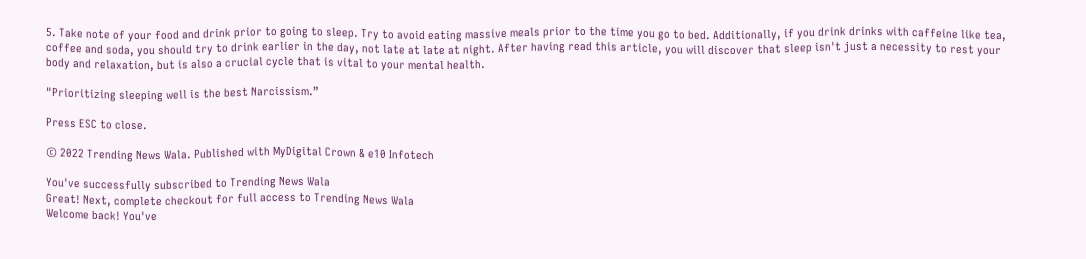5. Take note of your food and drink prior to going to sleep. Try to avoid eating massive meals prior to the time you go to bed. Additionally, if you drink drinks with caffeine like tea, coffee and soda, you should try to drink earlier in the day, not late at late at night. After having read this article, you will discover that sleep isn't just a necessity to rest your body and relaxation, but is also a crucial cycle that is vital to your mental health.

"Prioritizing sleeping well is the best Narcissism.”

Press ESC to close.

© 2022 Trending News Wala. Published with MyDigital Crown & e10 Infotech

You've successfully subscribed to Trending News Wala
Great! Next, complete checkout for full access to Trending News Wala
Welcome back! You've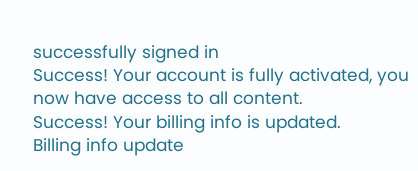successfully signed in
Success! Your account is fully activated, you now have access to all content.
Success! Your billing info is updated.
Billing info update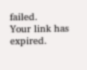failed.
Your link has expired.